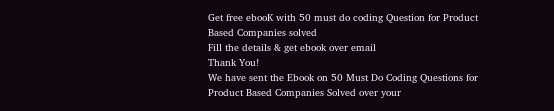Get free ebooK with 50 must do coding Question for Product Based Companies solved
Fill the details & get ebook over email
Thank You!
We have sent the Ebook on 50 Must Do Coding Questions for Product Based Companies Solved over your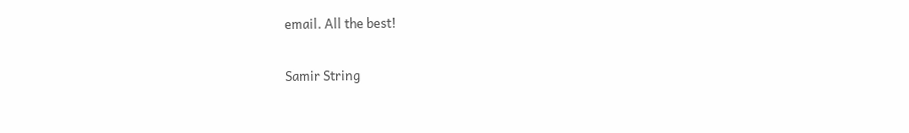email. All the best!

Samir String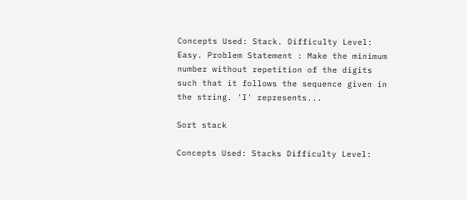Concepts Used: Stack. Difficulty Level: Easy. Problem Statement : Make the minimum number without repetition of the digits such that it follows the sequence given in the string. 'I' represents...

Sort stack

Concepts Used: Stacks Difficulty Level: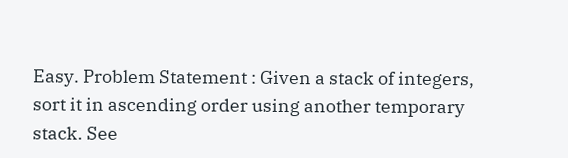Easy. Problem Statement : Given a stack of integers, sort it in ascending order using another temporary stack. See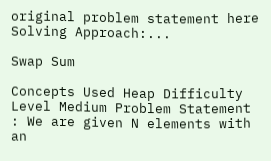original problem statement here Solving Approach:...

Swap Sum

Concepts Used Heap Difficulty Level Medium Problem Statement : We are given N elements with an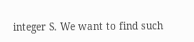integer S. We want to find such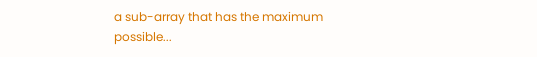a sub-array that has the maximum possible...